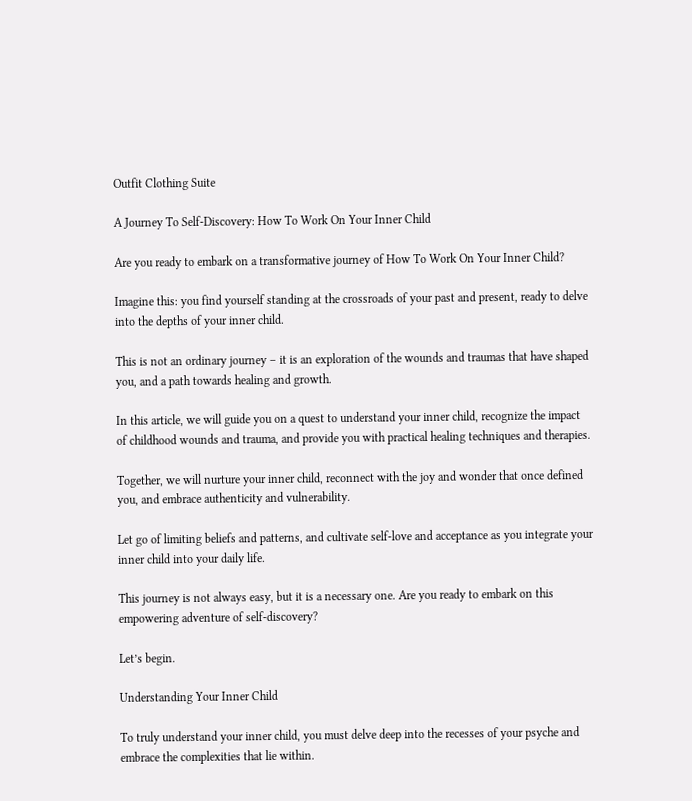Outfit Clothing Suite

A Journey To Self-Discovery: How To Work On Your Inner Child

Are you ready to embark on a transformative journey of How To Work On Your Inner Child?

Imagine this: you find yourself standing at the crossroads of your past and present, ready to delve into the depths of your inner child.

This is not an ordinary journey – it is an exploration of the wounds and traumas that have shaped you, and a path towards healing and growth.

In this article, we will guide you on a quest to understand your inner child, recognize the impact of childhood wounds and trauma, and provide you with practical healing techniques and therapies.

Together, we will nurture your inner child, reconnect with the joy and wonder that once defined you, and embrace authenticity and vulnerability.

Let go of limiting beliefs and patterns, and cultivate self-love and acceptance as you integrate your inner child into your daily life.

This journey is not always easy, but it is a necessary one. Are you ready to embark on this empowering adventure of self-discovery?

Let’s begin.

Understanding Your Inner Child

To truly understand your inner child, you must delve deep into the recesses of your psyche and embrace the complexities that lie within.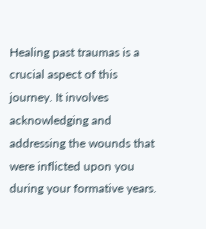Healing past traumas is a crucial aspect of this journey. It involves acknowledging and addressing the wounds that were inflicted upon you during your formative years.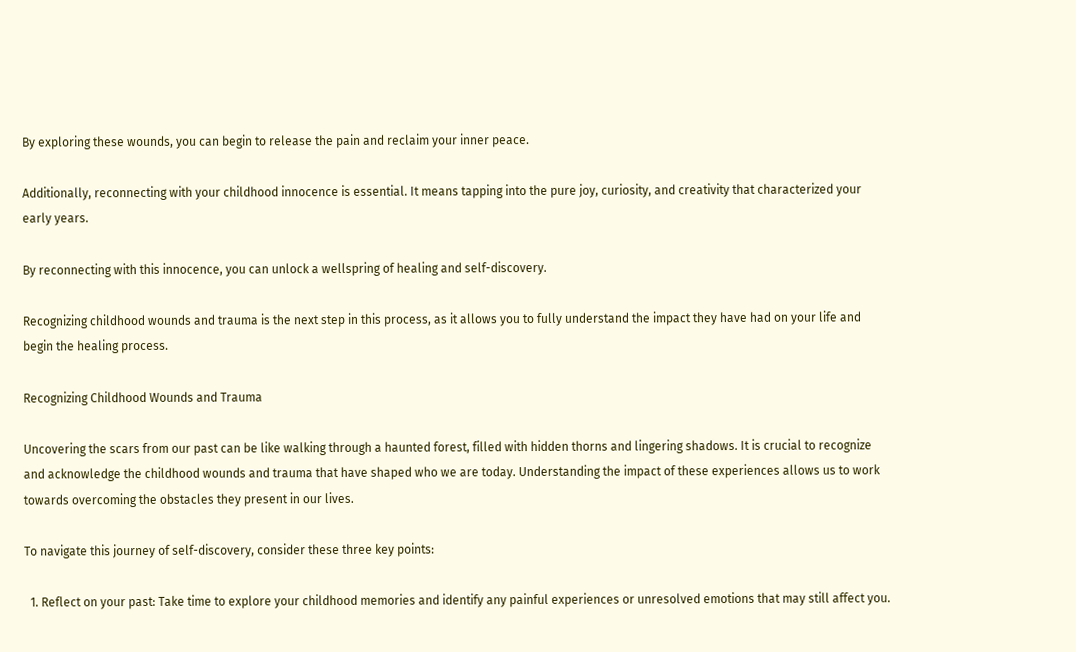By exploring these wounds, you can begin to release the pain and reclaim your inner peace.

Additionally, reconnecting with your childhood innocence is essential. It means tapping into the pure joy, curiosity, and creativity that characterized your early years.

By reconnecting with this innocence, you can unlock a wellspring of healing and self-discovery.

Recognizing childhood wounds and trauma is the next step in this process, as it allows you to fully understand the impact they have had on your life and begin the healing process.

Recognizing Childhood Wounds and Trauma

Uncovering the scars from our past can be like walking through a haunted forest, filled with hidden thorns and lingering shadows. It is crucial to recognize and acknowledge the childhood wounds and trauma that have shaped who we are today. Understanding the impact of these experiences allows us to work towards overcoming the obstacles they present in our lives.

To navigate this journey of self-discovery, consider these three key points:

  1. Reflect on your past: Take time to explore your childhood memories and identify any painful experiences or unresolved emotions that may still affect you.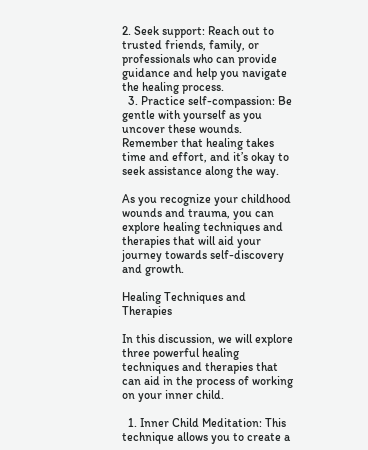2. Seek support: Reach out to trusted friends, family, or professionals who can provide guidance and help you navigate the healing process.
  3. Practice self-compassion: Be gentle with yourself as you uncover these wounds. Remember that healing takes time and effort, and it’s okay to seek assistance along the way.

As you recognize your childhood wounds and trauma, you can explore healing techniques and therapies that will aid your journey towards self-discovery and growth.

Healing Techniques and Therapies

In this discussion, we will explore three powerful healing techniques and therapies that can aid in the process of working on your inner child.

  1. Inner Child Meditation: This technique allows you to create a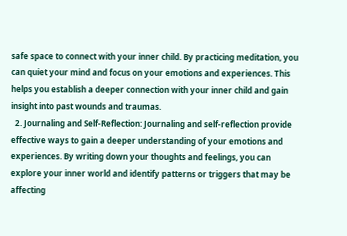safe space to connect with your inner child. By practicing meditation, you can quiet your mind and focus on your emotions and experiences. This helps you establish a deeper connection with your inner child and gain insight into past wounds and traumas.
  2. Journaling and Self-Reflection: Journaling and self-reflection provide effective ways to gain a deeper understanding of your emotions and experiences. By writing down your thoughts and feelings, you can explore your inner world and identify patterns or triggers that may be affecting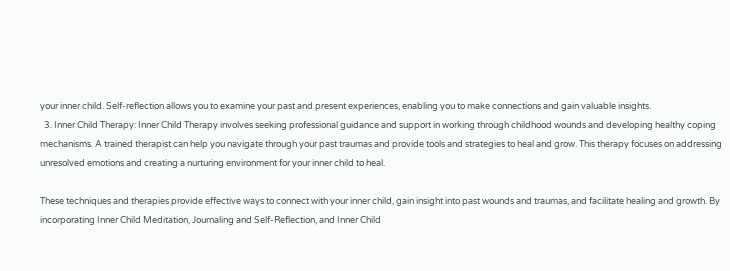your inner child. Self-reflection allows you to examine your past and present experiences, enabling you to make connections and gain valuable insights.
  3. Inner Child Therapy: Inner Child Therapy involves seeking professional guidance and support in working through childhood wounds and developing healthy coping mechanisms. A trained therapist can help you navigate through your past traumas and provide tools and strategies to heal and grow. This therapy focuses on addressing unresolved emotions and creating a nurturing environment for your inner child to heal.

These techniques and therapies provide effective ways to connect with your inner child, gain insight into past wounds and traumas, and facilitate healing and growth. By incorporating Inner Child Meditation, Journaling and Self-Reflection, and Inner Child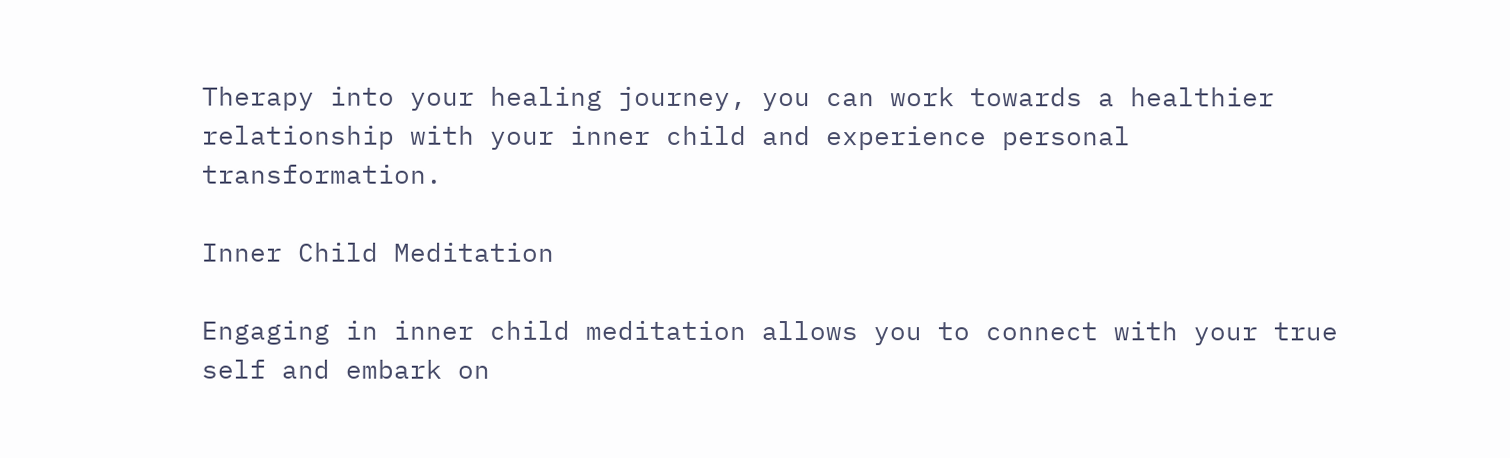Therapy into your healing journey, you can work towards a healthier relationship with your inner child and experience personal transformation.

Inner Child Meditation

Engaging in inner child meditation allows you to connect with your true self and embark on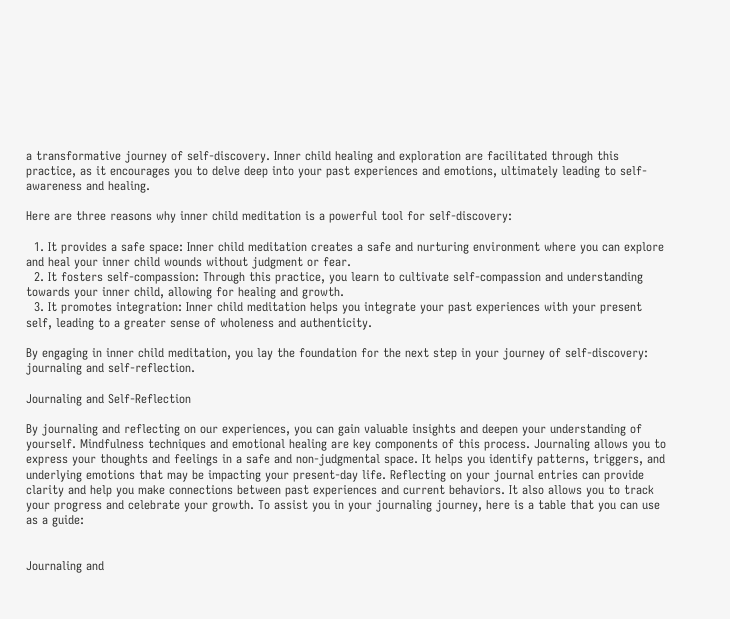a transformative journey of self-discovery. Inner child healing and exploration are facilitated through this practice, as it encourages you to delve deep into your past experiences and emotions, ultimately leading to self-awareness and healing.

Here are three reasons why inner child meditation is a powerful tool for self-discovery:

  1. It provides a safe space: Inner child meditation creates a safe and nurturing environment where you can explore and heal your inner child wounds without judgment or fear.
  2. It fosters self-compassion: Through this practice, you learn to cultivate self-compassion and understanding towards your inner child, allowing for healing and growth.
  3. It promotes integration: Inner child meditation helps you integrate your past experiences with your present self, leading to a greater sense of wholeness and authenticity.

By engaging in inner child meditation, you lay the foundation for the next step in your journey of self-discovery: journaling and self-reflection.

Journaling and Self-Reflection

By journaling and reflecting on our experiences, you can gain valuable insights and deepen your understanding of yourself. Mindfulness techniques and emotional healing are key components of this process. Journaling allows you to express your thoughts and feelings in a safe and non-judgmental space. It helps you identify patterns, triggers, and underlying emotions that may be impacting your present-day life. Reflecting on your journal entries can provide clarity and help you make connections between past experiences and current behaviors. It also allows you to track your progress and celebrate your growth. To assist you in your journaling journey, here is a table that you can use as a guide:


Journaling and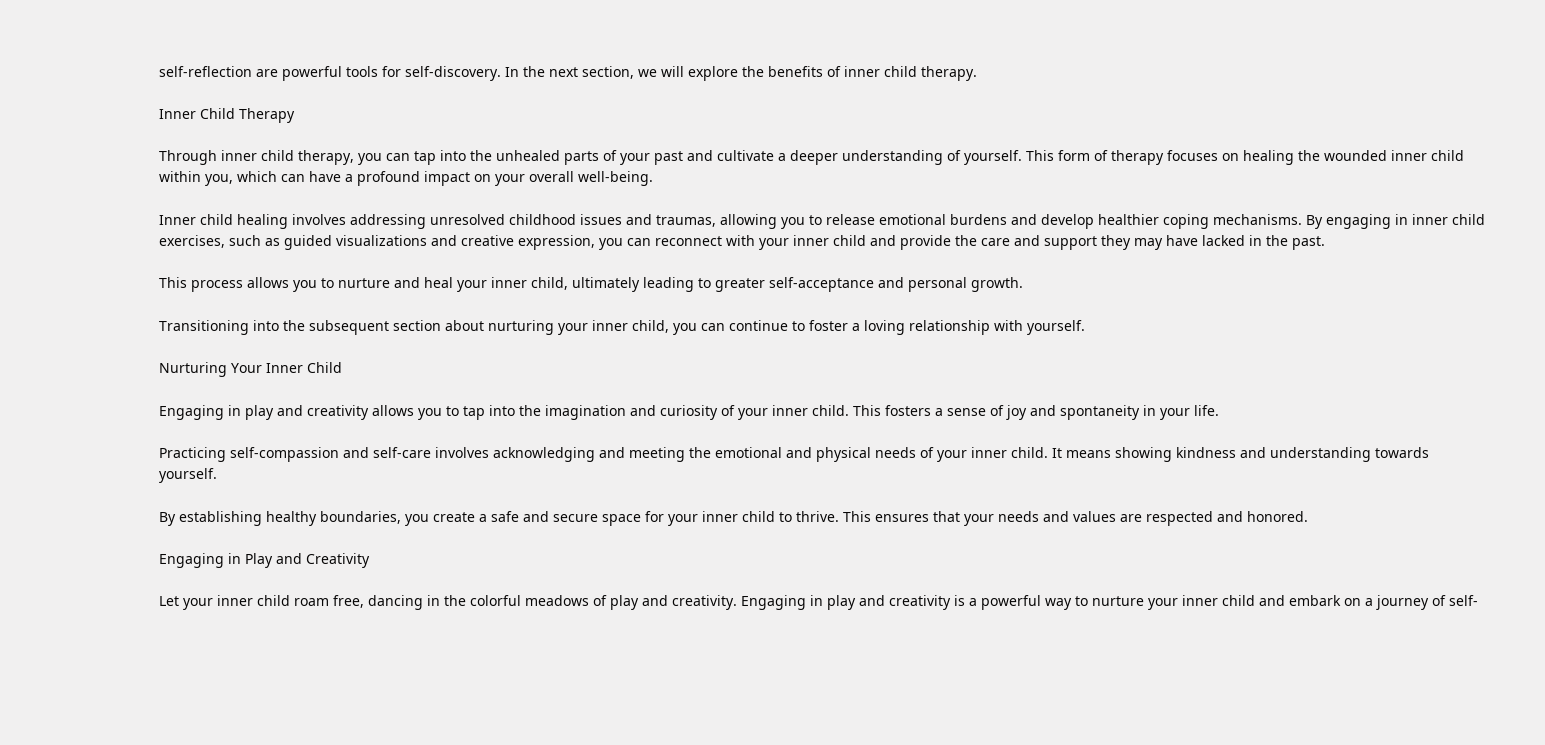self-reflection are powerful tools for self-discovery. In the next section, we will explore the benefits of inner child therapy.

Inner Child Therapy

Through inner child therapy, you can tap into the unhealed parts of your past and cultivate a deeper understanding of yourself. This form of therapy focuses on healing the wounded inner child within you, which can have a profound impact on your overall well-being.

Inner child healing involves addressing unresolved childhood issues and traumas, allowing you to release emotional burdens and develop healthier coping mechanisms. By engaging in inner child exercises, such as guided visualizations and creative expression, you can reconnect with your inner child and provide the care and support they may have lacked in the past.

This process allows you to nurture and heal your inner child, ultimately leading to greater self-acceptance and personal growth.

Transitioning into the subsequent section about nurturing your inner child, you can continue to foster a loving relationship with yourself.

Nurturing Your Inner Child

Engaging in play and creativity allows you to tap into the imagination and curiosity of your inner child. This fosters a sense of joy and spontaneity in your life.

Practicing self-compassion and self-care involves acknowledging and meeting the emotional and physical needs of your inner child. It means showing kindness and understanding towards yourself.

By establishing healthy boundaries, you create a safe and secure space for your inner child to thrive. This ensures that your needs and values are respected and honored.

Engaging in Play and Creativity

Let your inner child roam free, dancing in the colorful meadows of play and creativity. Engaging in play and creativity is a powerful way to nurture your inner child and embark on a journey of self-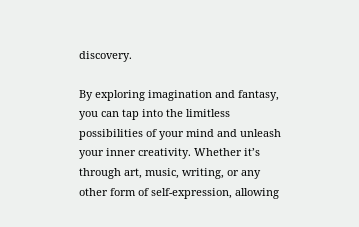discovery.

By exploring imagination and fantasy, you can tap into the limitless possibilities of your mind and unleash your inner creativity. Whether it’s through art, music, writing, or any other form of self-expression, allowing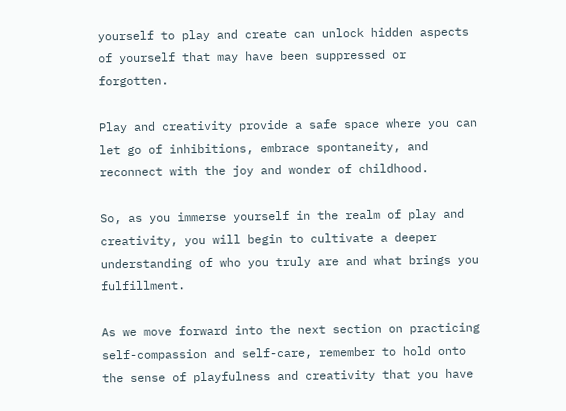yourself to play and create can unlock hidden aspects of yourself that may have been suppressed or forgotten.

Play and creativity provide a safe space where you can let go of inhibitions, embrace spontaneity, and reconnect with the joy and wonder of childhood.

So, as you immerse yourself in the realm of play and creativity, you will begin to cultivate a deeper understanding of who you truly are and what brings you fulfillment.

As we move forward into the next section on practicing self-compassion and self-care, remember to hold onto the sense of playfulness and creativity that you have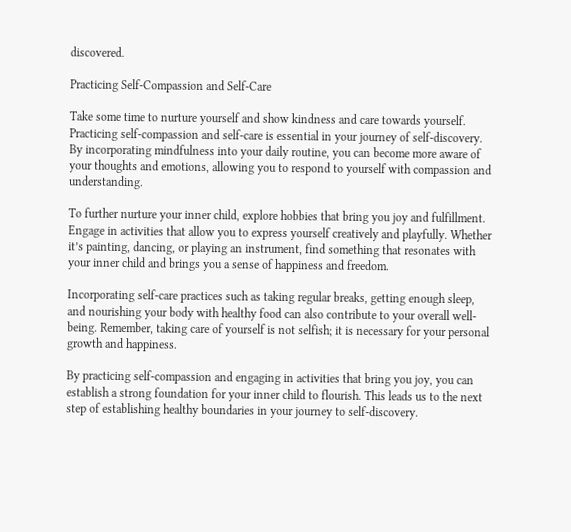discovered.

Practicing Self-Compassion and Self-Care

Take some time to nurture yourself and show kindness and care towards yourself. Practicing self-compassion and self-care is essential in your journey of self-discovery. By incorporating mindfulness into your daily routine, you can become more aware of your thoughts and emotions, allowing you to respond to yourself with compassion and understanding.

To further nurture your inner child, explore hobbies that bring you joy and fulfillment. Engage in activities that allow you to express yourself creatively and playfully. Whether it’s painting, dancing, or playing an instrument, find something that resonates with your inner child and brings you a sense of happiness and freedom.

Incorporating self-care practices such as taking regular breaks, getting enough sleep, and nourishing your body with healthy food can also contribute to your overall well-being. Remember, taking care of yourself is not selfish; it is necessary for your personal growth and happiness.

By practicing self-compassion and engaging in activities that bring you joy, you can establish a strong foundation for your inner child to flourish. This leads us to the next step of establishing healthy boundaries in your journey to self-discovery.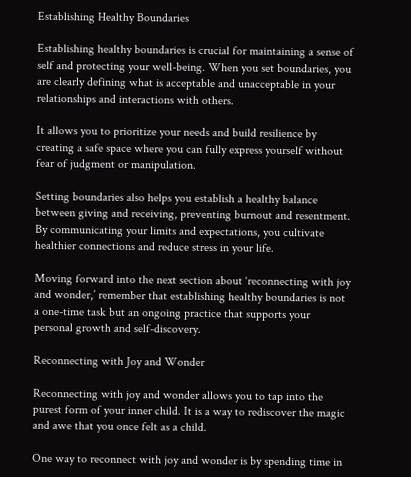Establishing Healthy Boundaries

Establishing healthy boundaries is crucial for maintaining a sense of self and protecting your well-being. When you set boundaries, you are clearly defining what is acceptable and unacceptable in your relationships and interactions with others.

It allows you to prioritize your needs and build resilience by creating a safe space where you can fully express yourself without fear of judgment or manipulation.

Setting boundaries also helps you establish a healthy balance between giving and receiving, preventing burnout and resentment. By communicating your limits and expectations, you cultivate healthier connections and reduce stress in your life.

Moving forward into the next section about ‘reconnecting with joy and wonder,’ remember that establishing healthy boundaries is not a one-time task but an ongoing practice that supports your personal growth and self-discovery.

Reconnecting with Joy and Wonder

Reconnecting with joy and wonder allows you to tap into the purest form of your inner child. It is a way to rediscover the magic and awe that you once felt as a child.

One way to reconnect with joy and wonder is by spending time in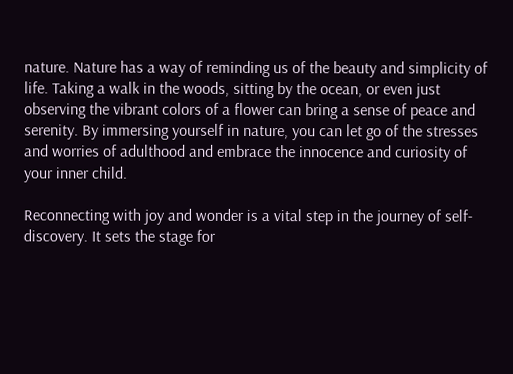nature. Nature has a way of reminding us of the beauty and simplicity of life. Taking a walk in the woods, sitting by the ocean, or even just observing the vibrant colors of a flower can bring a sense of peace and serenity. By immersing yourself in nature, you can let go of the stresses and worries of adulthood and embrace the innocence and curiosity of your inner child.

Reconnecting with joy and wonder is a vital step in the journey of self-discovery. It sets the stage for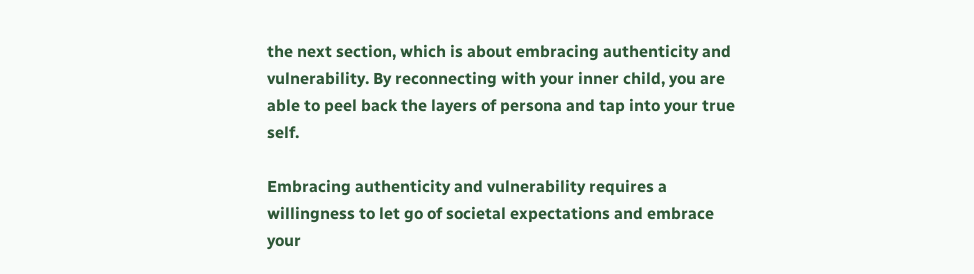the next section, which is about embracing authenticity and vulnerability. By reconnecting with your inner child, you are able to peel back the layers of persona and tap into your true self.

Embracing authenticity and vulnerability requires a willingness to let go of societal expectations and embrace your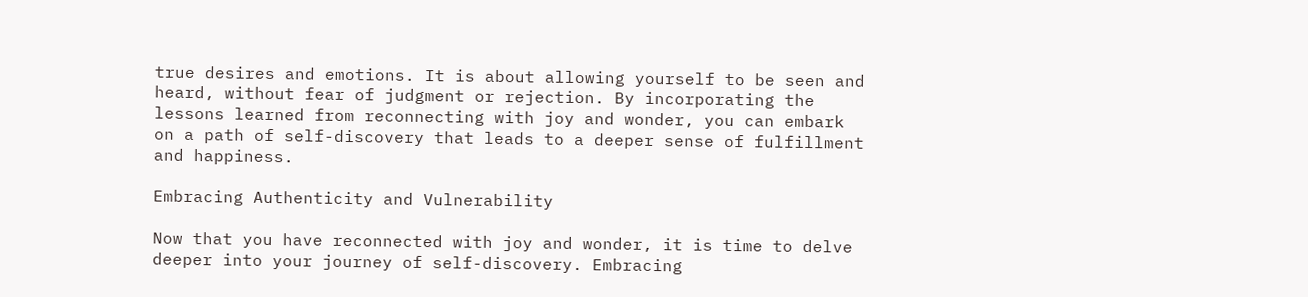true desires and emotions. It is about allowing yourself to be seen and heard, without fear of judgment or rejection. By incorporating the lessons learned from reconnecting with joy and wonder, you can embark on a path of self-discovery that leads to a deeper sense of fulfillment and happiness.

Embracing Authenticity and Vulnerability

Now that you have reconnected with joy and wonder, it is time to delve deeper into your journey of self-discovery. Embracing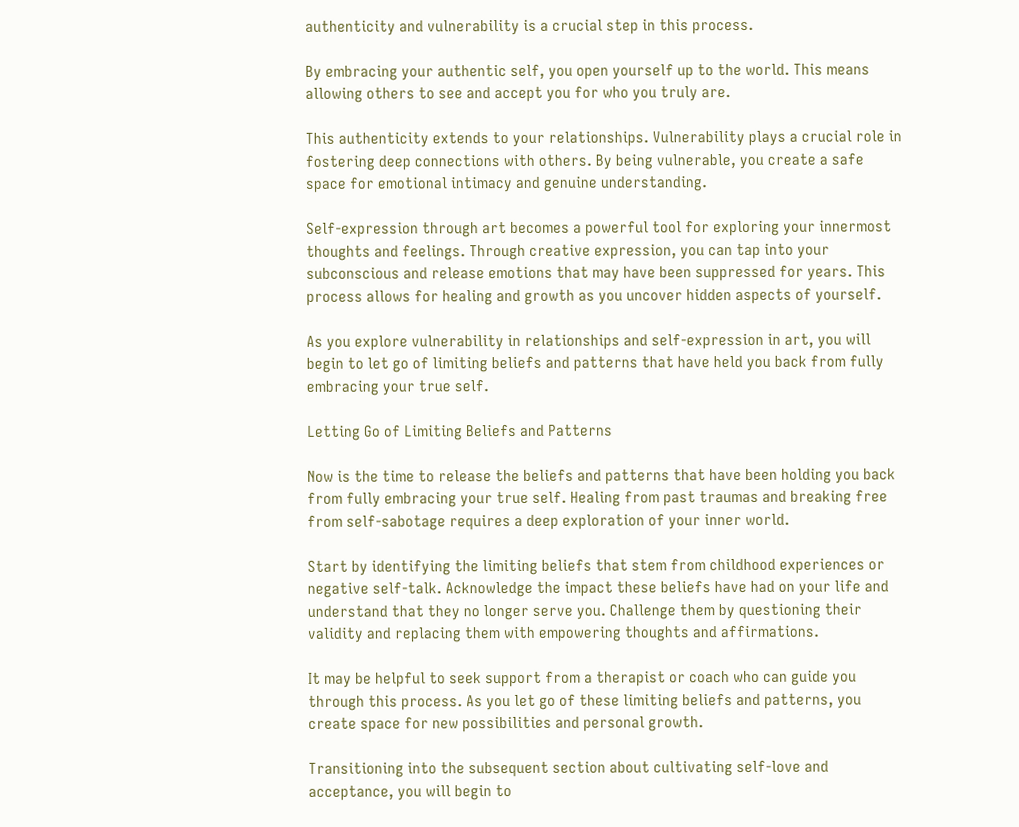authenticity and vulnerability is a crucial step in this process.

By embracing your authentic self, you open yourself up to the world. This means allowing others to see and accept you for who you truly are.

This authenticity extends to your relationships. Vulnerability plays a crucial role in fostering deep connections with others. By being vulnerable, you create a safe space for emotional intimacy and genuine understanding.

Self-expression through art becomes a powerful tool for exploring your innermost thoughts and feelings. Through creative expression, you can tap into your subconscious and release emotions that may have been suppressed for years. This process allows for healing and growth as you uncover hidden aspects of yourself.

As you explore vulnerability in relationships and self-expression in art, you will begin to let go of limiting beliefs and patterns that have held you back from fully embracing your true self.

Letting Go of Limiting Beliefs and Patterns

Now is the time to release the beliefs and patterns that have been holding you back from fully embracing your true self. Healing from past traumas and breaking free from self-sabotage requires a deep exploration of your inner world.

Start by identifying the limiting beliefs that stem from childhood experiences or negative self-talk. Acknowledge the impact these beliefs have had on your life and understand that they no longer serve you. Challenge them by questioning their validity and replacing them with empowering thoughts and affirmations.

It may be helpful to seek support from a therapist or coach who can guide you through this process. As you let go of these limiting beliefs and patterns, you create space for new possibilities and personal growth.

Transitioning into the subsequent section about cultivating self-love and acceptance, you will begin to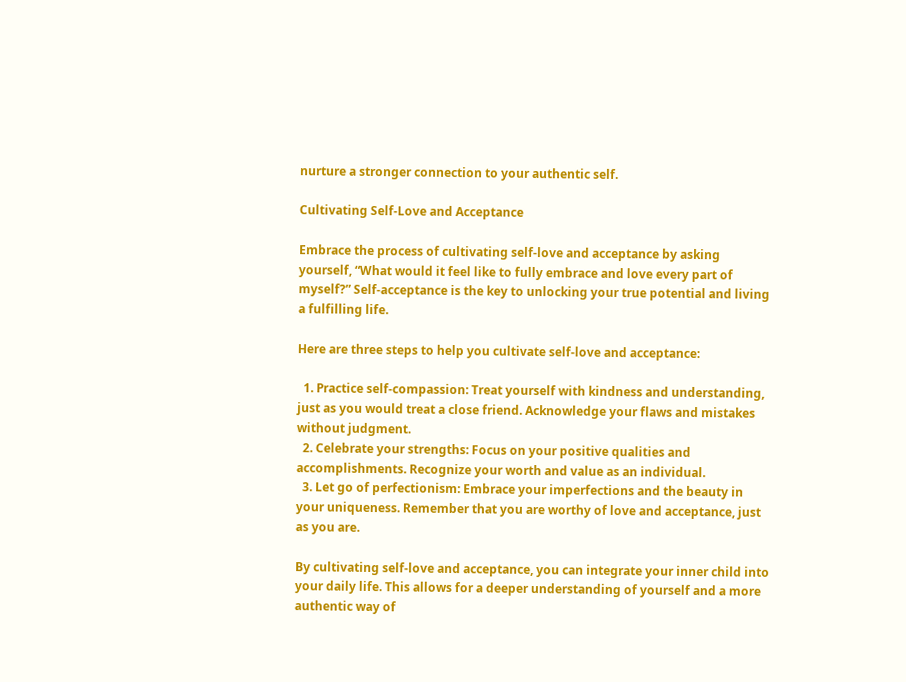nurture a stronger connection to your authentic self.

Cultivating Self-Love and Acceptance

Embrace the process of cultivating self-love and acceptance by asking yourself, “What would it feel like to fully embrace and love every part of myself?” Self-acceptance is the key to unlocking your true potential and living a fulfilling life.

Here are three steps to help you cultivate self-love and acceptance:

  1. Practice self-compassion: Treat yourself with kindness and understanding, just as you would treat a close friend. Acknowledge your flaws and mistakes without judgment.
  2. Celebrate your strengths: Focus on your positive qualities and accomplishments. Recognize your worth and value as an individual.
  3. Let go of perfectionism: Embrace your imperfections and the beauty in your uniqueness. Remember that you are worthy of love and acceptance, just as you are.

By cultivating self-love and acceptance, you can integrate your inner child into your daily life. This allows for a deeper understanding of yourself and a more authentic way of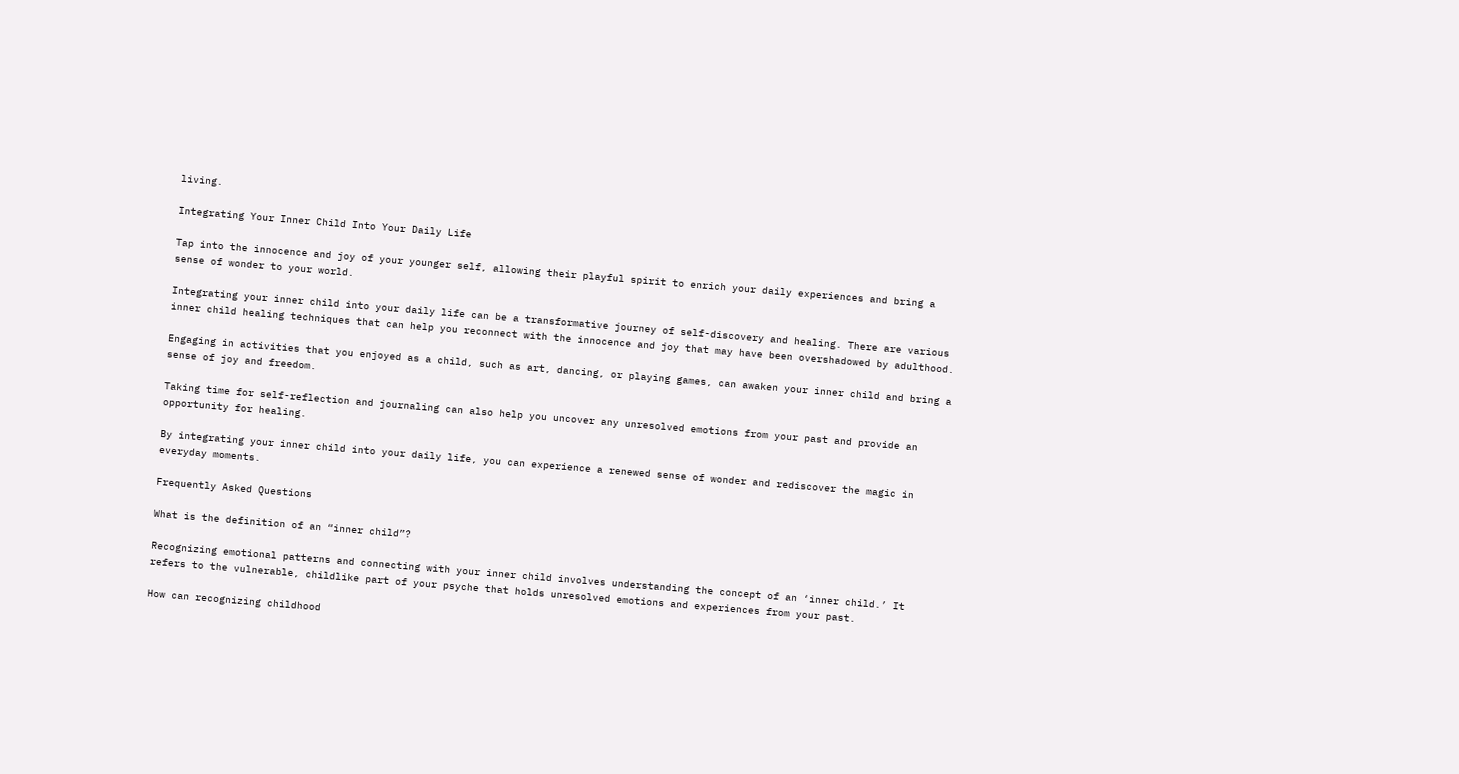living.

Integrating Your Inner Child Into Your Daily Life

Tap into the innocence and joy of your younger self, allowing their playful spirit to enrich your daily experiences and bring a sense of wonder to your world.

Integrating your inner child into your daily life can be a transformative journey of self-discovery and healing. There are various inner child healing techniques that can help you reconnect with the innocence and joy that may have been overshadowed by adulthood.

Engaging in activities that you enjoyed as a child, such as art, dancing, or playing games, can awaken your inner child and bring a sense of joy and freedom.

Taking time for self-reflection and journaling can also help you uncover any unresolved emotions from your past and provide an opportunity for healing.

By integrating your inner child into your daily life, you can experience a renewed sense of wonder and rediscover the magic in everyday moments.

Frequently Asked Questions

What is the definition of an “inner child”?

Recognizing emotional patterns and connecting with your inner child involves understanding the concept of an ‘inner child.’ It refers to the vulnerable, childlike part of your psyche that holds unresolved emotions and experiences from your past.

How can recognizing childhood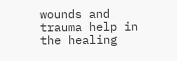wounds and trauma help in the healing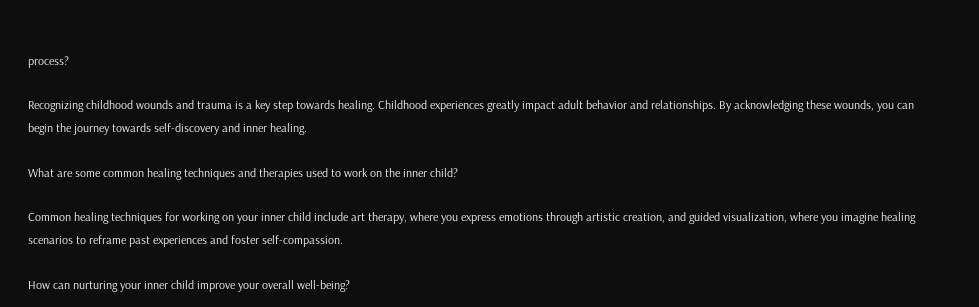process?

Recognizing childhood wounds and trauma is a key step towards healing. Childhood experiences greatly impact adult behavior and relationships. By acknowledging these wounds, you can begin the journey towards self-discovery and inner healing.

What are some common healing techniques and therapies used to work on the inner child?

Common healing techniques for working on your inner child include art therapy, where you express emotions through artistic creation, and guided visualization, where you imagine healing scenarios to reframe past experiences and foster self-compassion.

How can nurturing your inner child improve your overall well-being?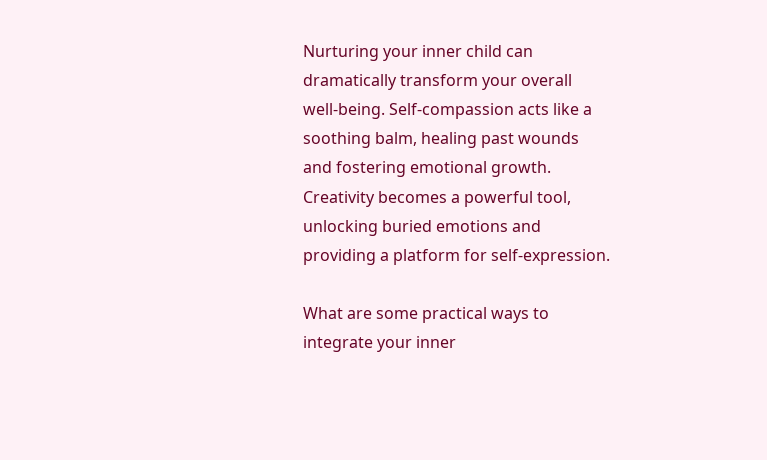Nurturing your inner child can dramatically transform your overall well-being. Self-compassion acts like a soothing balm, healing past wounds and fostering emotional growth. Creativity becomes a powerful tool, unlocking buried emotions and providing a platform for self-expression.

What are some practical ways to integrate your inner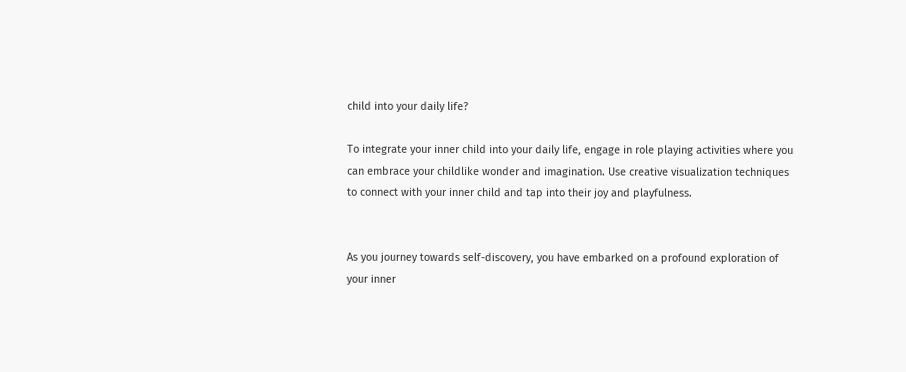child into your daily life?

To integrate your inner child into your daily life, engage in role playing activities where you can embrace your childlike wonder and imagination. Use creative visualization techniques to connect with your inner child and tap into their joy and playfulness.


As you journey towards self-discovery, you have embarked on a profound exploration of your inner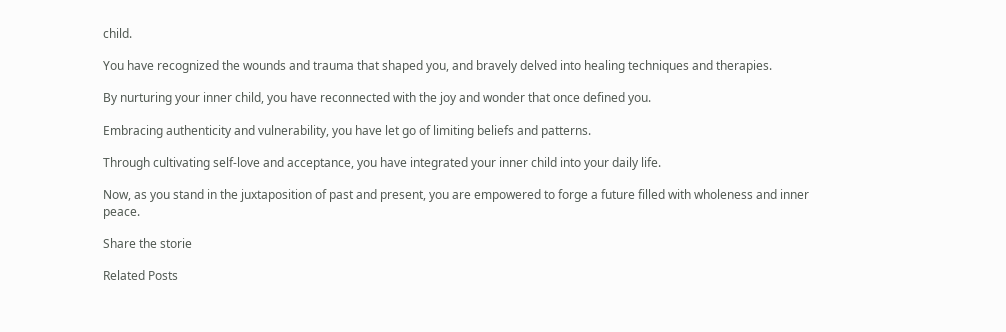child.

You have recognized the wounds and trauma that shaped you, and bravely delved into healing techniques and therapies.

By nurturing your inner child, you have reconnected with the joy and wonder that once defined you.

Embracing authenticity and vulnerability, you have let go of limiting beliefs and patterns.

Through cultivating self-love and acceptance, you have integrated your inner child into your daily life.

Now, as you stand in the juxtaposition of past and present, you are empowered to forge a future filled with wholeness and inner peace.

Share the storie

Related Posts